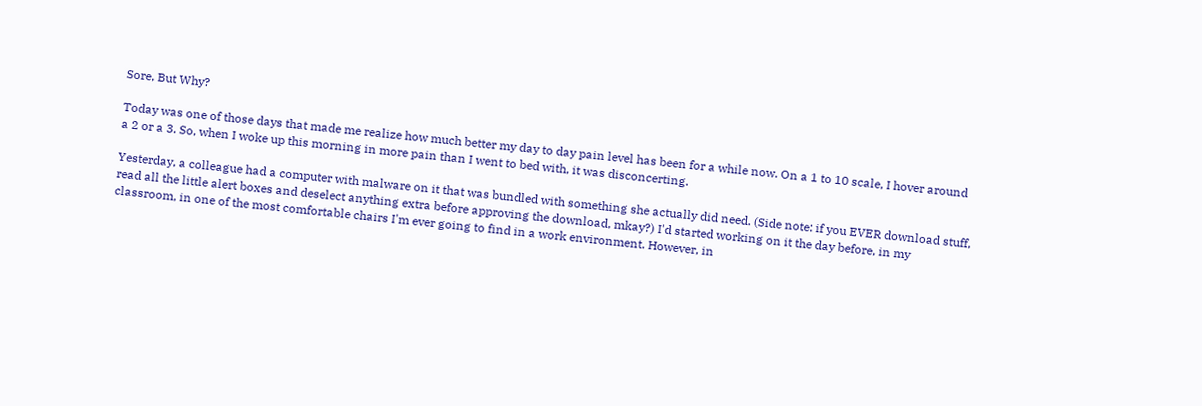Sore, But Why?

Today was one of those days that made me realize how much better my day to day pain level has been for a while now. On a 1 to 10 scale, I hover around a 2 or a 3. So, when I woke up this morning in more pain than I went to bed with, it was disconcerting.

Yesterday, a colleague had a computer with malware on it that was bundled with something she actually did need. (Side note: if you EVER download stuff, read all the little alert boxes and deselect anything extra before approving the download, mkay?) I'd started working on it the day before, in my classroom, in one of the most comfortable chairs I'm ever going to find in a work environment. However, in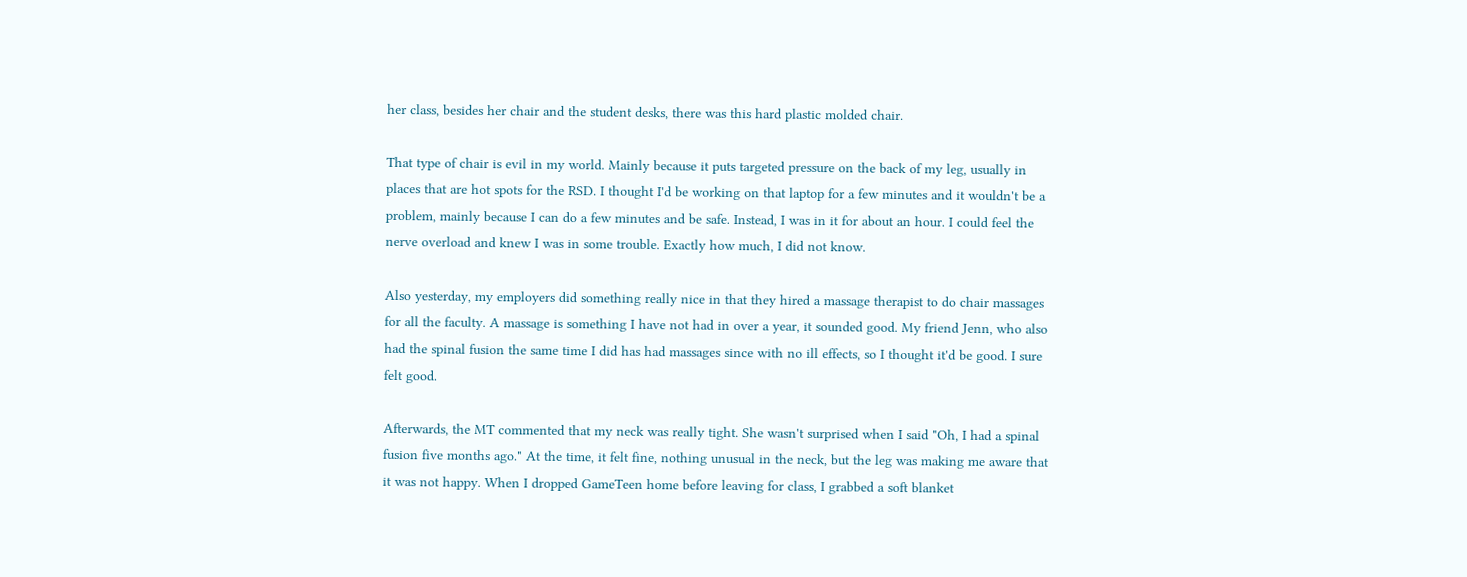her class, besides her chair and the student desks, there was this hard plastic molded chair.

That type of chair is evil in my world. Mainly because it puts targeted pressure on the back of my leg, usually in places that are hot spots for the RSD. I thought I'd be working on that laptop for a few minutes and it wouldn't be a problem, mainly because I can do a few minutes and be safe. Instead, I was in it for about an hour. I could feel the nerve overload and knew I was in some trouble. Exactly how much, I did not know.

Also yesterday, my employers did something really nice in that they hired a massage therapist to do chair massages for all the faculty. A massage is something I have not had in over a year, it sounded good. My friend Jenn, who also had the spinal fusion the same time I did has had massages since with no ill effects, so I thought it'd be good. I sure felt good.

Afterwards, the MT commented that my neck was really tight. She wasn't surprised when I said "Oh, I had a spinal fusion five months ago." At the time, it felt fine, nothing unusual in the neck, but the leg was making me aware that it was not happy. When I dropped GameTeen home before leaving for class, I grabbed a soft blanket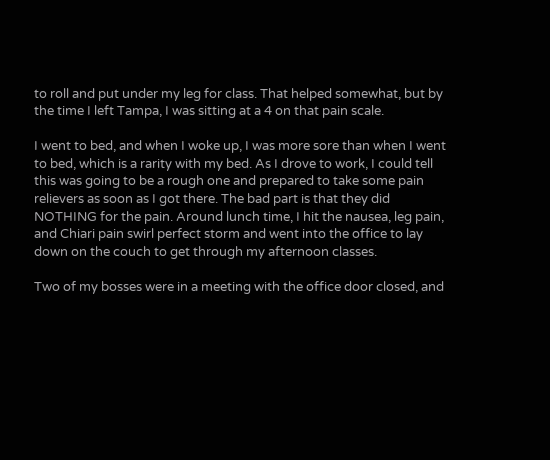to roll and put under my leg for class. That helped somewhat, but by the time I left Tampa, I was sitting at a 4 on that pain scale.

I went to bed, and when I woke up, I was more sore than when I went to bed, which is a rarity with my bed. As I drove to work, I could tell this was going to be a rough one and prepared to take some pain relievers as soon as I got there. The bad part is that they did NOTHING for the pain. Around lunch time, I hit the nausea, leg pain, and Chiari pain swirl perfect storm and went into the office to lay down on the couch to get through my afternoon classes.

Two of my bosses were in a meeting with the office door closed, and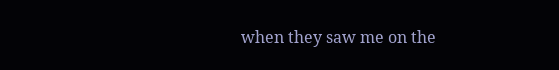when they saw me on the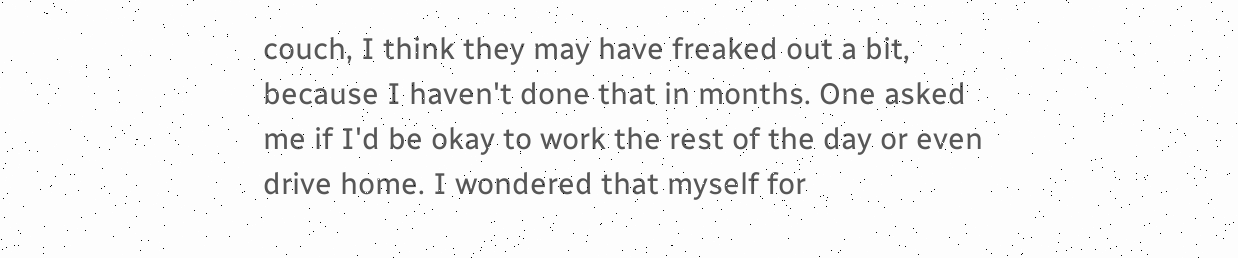couch, I think they may have freaked out a bit, because I haven't done that in months. One asked me if I'd be okay to work the rest of the day or even drive home. I wondered that myself for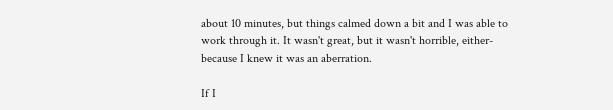about 10 minutes, but things calmed down a bit and I was able to work through it. It wasn't great, but it wasn't horrible, either-because I knew it was an aberration.

If I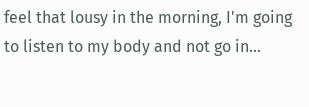feel that lousy in the morning, I'm going to listen to my body and not go in...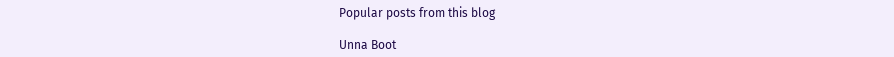Popular posts from this blog

Unna Boot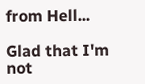from Hell...

Glad that I'm not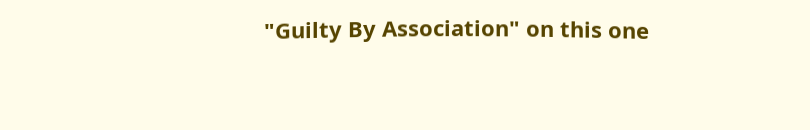"Guilty By Association" on this one